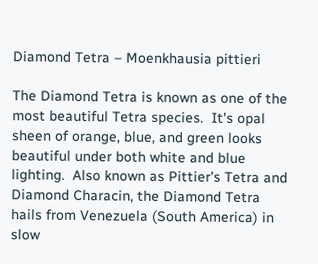Diamond Tetra – Moenkhausia pittieri

The Diamond Tetra is known as one of the most beautiful Tetra species.  It's opal sheen of orange, blue, and green looks beautiful under both white and blue lighting.  Also known as Pittier's Tetra and Diamond Characin, the Diamond Tetra hails from Venezuela (South America) in slow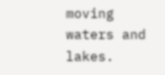moving waters and lakes.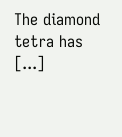The diamond tetra has [...]